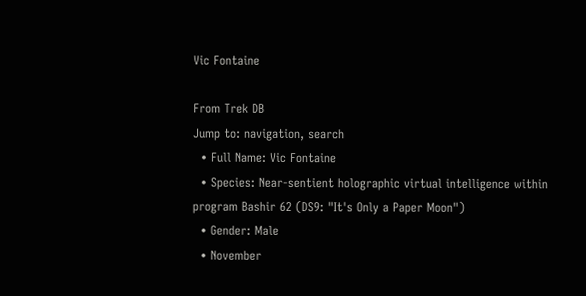Vic Fontaine

From Trek DB
Jump to: navigation, search
  • Full Name: Vic Fontaine
  • Species: Near-sentient holographic virtual intelligence within program Bashir 62 (DS9: "It's Only a Paper Moon")
  • Gender: Male
  • November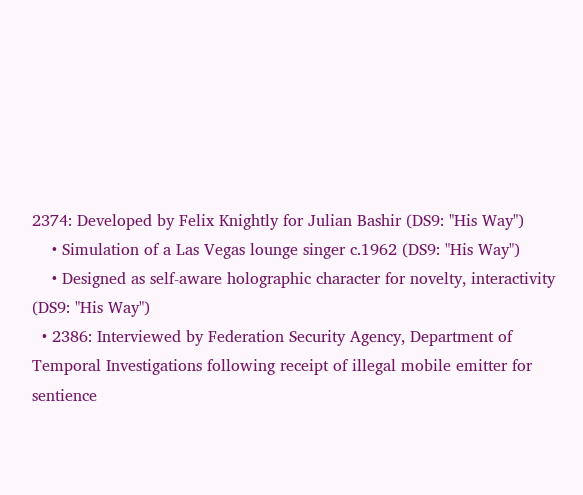2374: Developed by Felix Knightly for Julian Bashir (DS9: "His Way")
    • Simulation of a Las Vegas lounge singer c.1962 (DS9: "His Way")
    • Designed as self-aware holographic character for novelty, interactivity (DS9: "His Way")
  • 2386: Interviewed by Federation Security Agency, Department of Temporal Investigations following receipt of illegal mobile emitter for sentience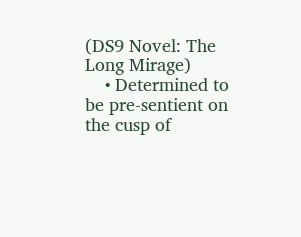(DS9 Novel: The Long Mirage)
    • Determined to be pre-sentient on the cusp of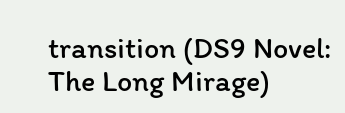transition (DS9 Novel: The Long Mirage)